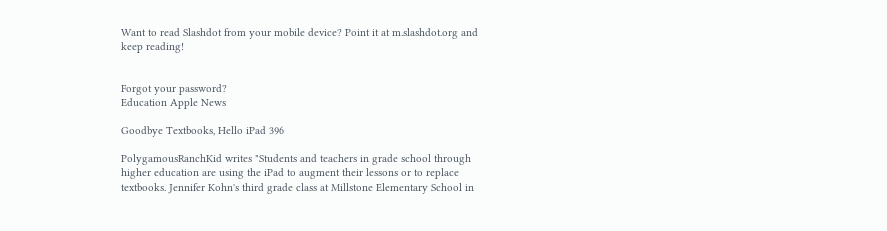Want to read Slashdot from your mobile device? Point it at m.slashdot.org and keep reading!


Forgot your password?
Education Apple News

Goodbye Textbooks, Hello iPad 396

PolygamousRanchKid writes "Students and teachers in grade school through higher education are using the iPad to augment their lessons or to replace textbooks. Jennifer Kohn's third grade class at Millstone Elementary School in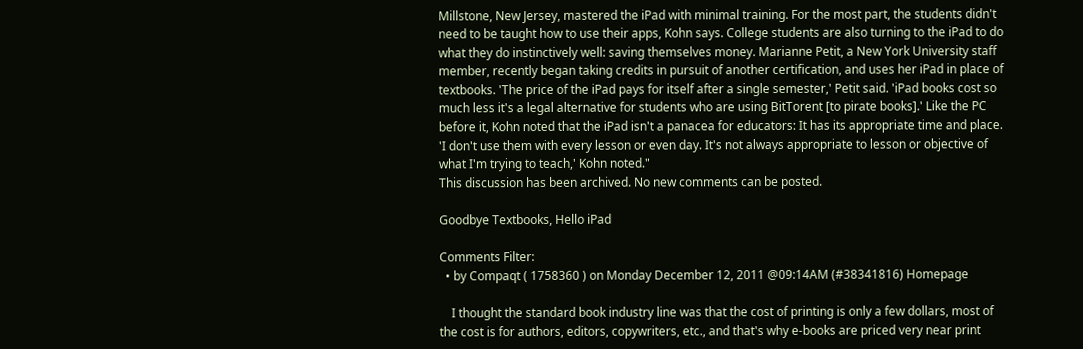Millstone, New Jersey, mastered the iPad with minimal training. For the most part, the students didn't need to be taught how to use their apps, Kohn says. College students are also turning to the iPad to do what they do instinctively well: saving themselves money. Marianne Petit, a New York University staff member, recently began taking credits in pursuit of another certification, and uses her iPad in place of textbooks. 'The price of the iPad pays for itself after a single semester,' Petit said. 'iPad books cost so much less it's a legal alternative for students who are using BitTorent [to pirate books].' Like the PC before it, Kohn noted that the iPad isn't a panacea for educators: It has its appropriate time and place. 'I don't use them with every lesson or even day. It's not always appropriate to lesson or objective of what I'm trying to teach,' Kohn noted."
This discussion has been archived. No new comments can be posted.

Goodbye Textbooks, Hello iPad

Comments Filter:
  • by Compaqt ( 1758360 ) on Monday December 12, 2011 @09:14AM (#38341816) Homepage

    I thought the standard book industry line was that the cost of printing is only a few dollars, most of the cost is for authors, editors, copywriters, etc., and that's why e-books are priced very near print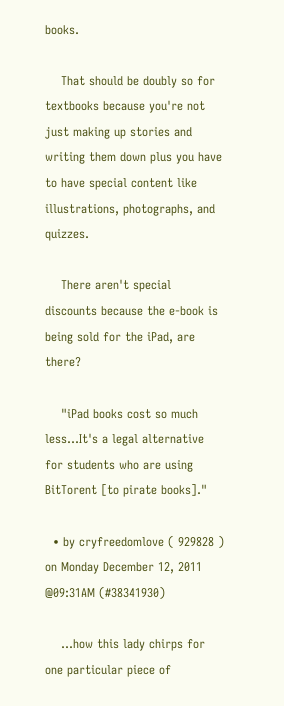books.

    That should be doubly so for textbooks because you're not just making up stories and writing them down plus you have to have special content like illustrations, photographs, and quizzes.

    There aren't special discounts because the e-book is being sold for the iPad, are there?

    "iPad books cost so much less...It's a legal alternative for students who are using BitTorent [to pirate books]."

  • by cryfreedomlove ( 929828 ) on Monday December 12, 2011 @09:31AM (#38341930)

    ...how this lady chirps for one particular piece of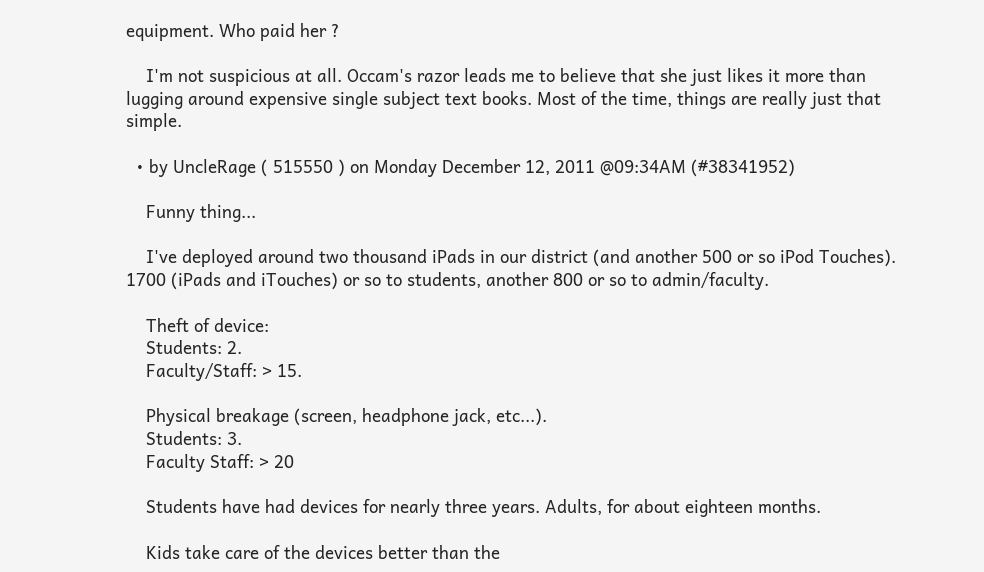equipment. Who paid her ?

    I'm not suspicious at all. Occam's razor leads me to believe that she just likes it more than lugging around expensive single subject text books. Most of the time, things are really just that simple.

  • by UncleRage ( 515550 ) on Monday December 12, 2011 @09:34AM (#38341952)

    Funny thing...

    I've deployed around two thousand iPads in our district (and another 500 or so iPod Touches). 1700 (iPads and iTouches) or so to students, another 800 or so to admin/faculty.

    Theft of device:
    Students: 2.
    Faculty/Staff: > 15.

    Physical breakage (screen, headphone jack, etc...).
    Students: 3.
    Faculty Staff: > 20

    Students have had devices for nearly three years. Adults, for about eighteen months.

    Kids take care of the devices better than the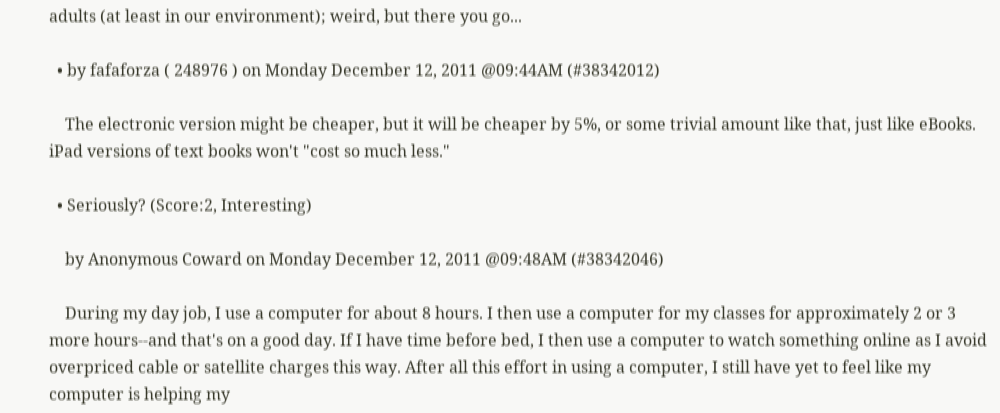adults (at least in our environment); weird, but there you go...

  • by fafaforza ( 248976 ) on Monday December 12, 2011 @09:44AM (#38342012)

    The electronic version might be cheaper, but it will be cheaper by 5%, or some trivial amount like that, just like eBooks. iPad versions of text books won't "cost so much less."

  • Seriously? (Score:2, Interesting)

    by Anonymous Coward on Monday December 12, 2011 @09:48AM (#38342046)

    During my day job, I use a computer for about 8 hours. I then use a computer for my classes for approximately 2 or 3 more hours--and that's on a good day. If I have time before bed, I then use a computer to watch something online as I avoid overpriced cable or satellite charges this way. After all this effort in using a computer, I still have yet to feel like my computer is helping my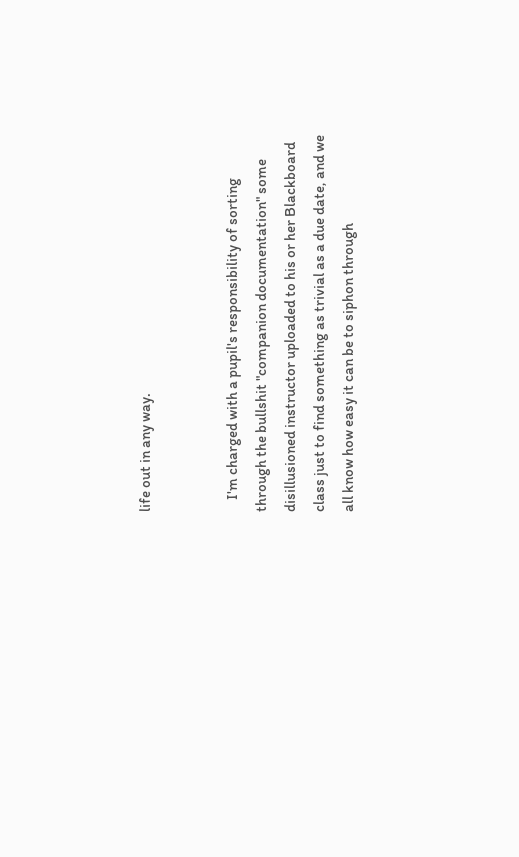life out in any way.


    I'm charged with a pupil's responsibility of sorting through the bullshit "companion documentation" some disillusioned instructor uploaded to his or her Blackboard class just to find something as trivial as a due date, and we all know how easy it can be to siphon through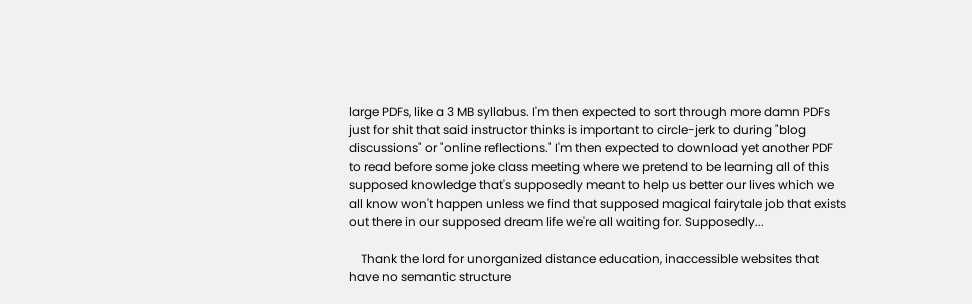large PDFs, like a 3 MB syllabus. I'm then expected to sort through more damn PDFs just for shit that said instructor thinks is important to circle-jerk to during "blog discussions" or "online reflections." I'm then expected to download yet another PDF to read before some joke class meeting where we pretend to be learning all of this supposed knowledge that's supposedly meant to help us better our lives which we all know won't happen unless we find that supposed magical fairytale job that exists out there in our supposed dream life we're all waiting for. Supposedly...

    Thank the lord for unorganized distance education, inaccessible websites that have no semantic structure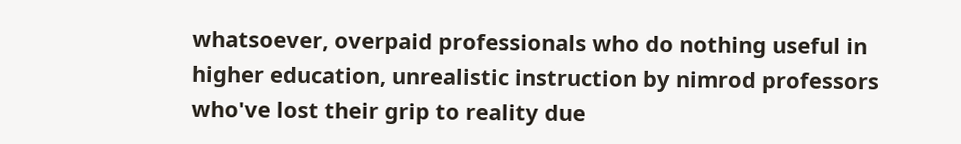whatsoever, overpaid professionals who do nothing useful in higher education, unrealistic instruction by nimrod professors who've lost their grip to reality due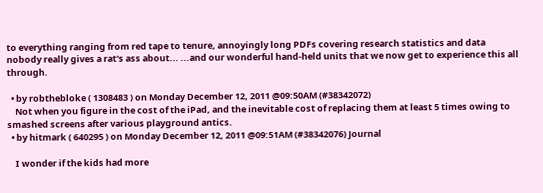to everything ranging from red tape to tenure, annoyingly long PDFs covering research statistics and data nobody really gives a rat's ass about... ...and our wonderful hand-held units that we now get to experience this all through.

  • by robthebloke ( 1308483 ) on Monday December 12, 2011 @09:50AM (#38342072)
    Not when you figure in the cost of the iPad, and the inevitable cost of replacing them at least 5 times owing to smashed screens after various playground antics.
  • by hitmark ( 640295 ) on Monday December 12, 2011 @09:51AM (#38342076) Journal

    I wonder if the kids had more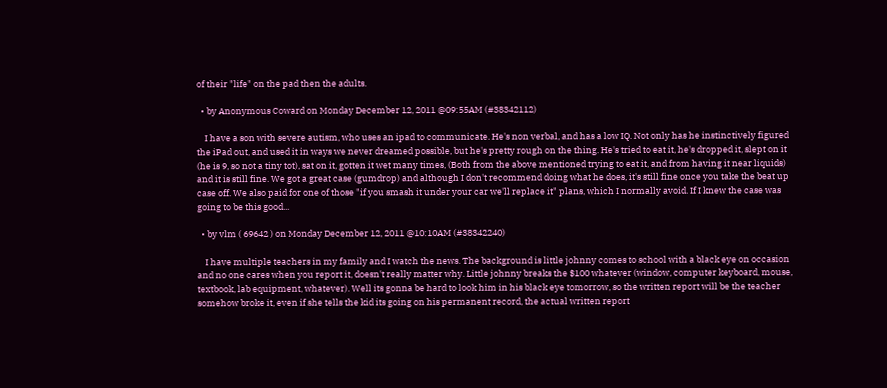of their "life" on the pad then the adults.

  • by Anonymous Coward on Monday December 12, 2011 @09:55AM (#38342112)

    I have a son with severe autism, who uses an ipad to communicate. He's non verbal, and has a low IQ. Not only has he instinctively figured the iPad out, and used it in ways we never dreamed possible, but he's pretty rough on the thing. He's tried to eat it, he's dropped it, slept on it (he is 9, so not a tiny tot), sat on it, gotten it wet many times, (Both from the above mentioned trying to eat it, and from having it near liquids) and it is still fine. We got a great case (gumdrop) and although I don't recommend doing what he does, it's still fine once you take the beat up case off. We also paid for one of those "if you smash it under your car we'll replace it" plans, which I normally avoid. If I knew the case was going to be this good...

  • by vlm ( 69642 ) on Monday December 12, 2011 @10:10AM (#38342240)

    I have multiple teachers in my family and I watch the news. The background is little johnny comes to school with a black eye on occasion and no one cares when you report it, doesn't really matter why. Little johnny breaks the $100 whatever (window, computer keyboard, mouse, textbook, lab equipment, whatever). Well its gonna be hard to look him in his black eye tomorrow, so the written report will be the teacher somehow broke it, even if she tells the kid its going on his permanent record, the actual written report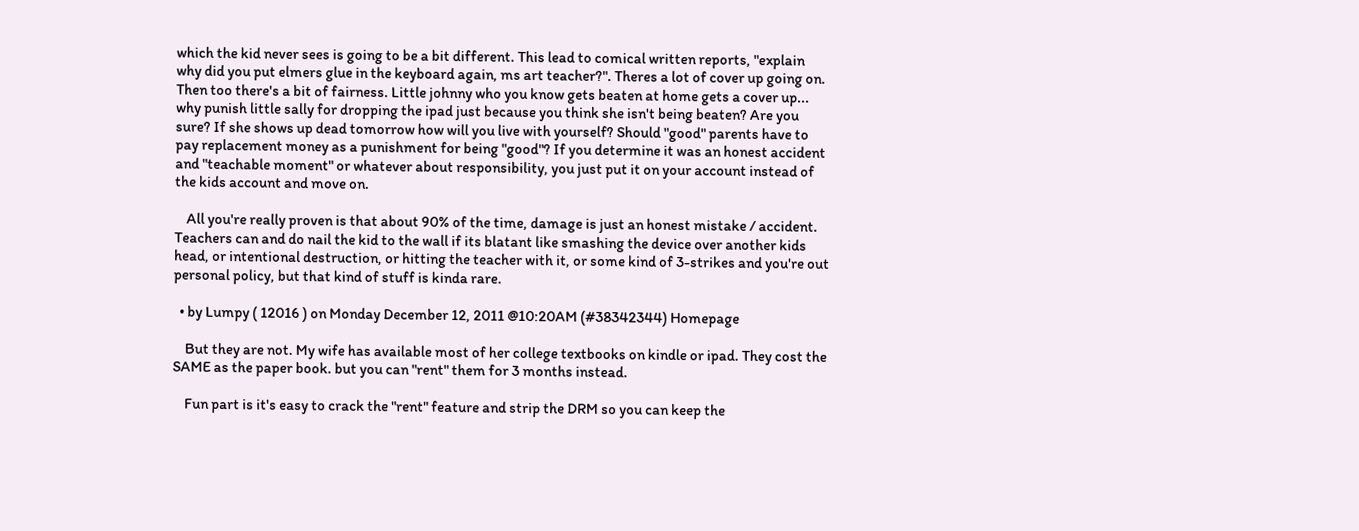which the kid never sees is going to be a bit different. This lead to comical written reports, "explain why did you put elmers glue in the keyboard again, ms art teacher?". Theres a lot of cover up going on. Then too there's a bit of fairness. Little johnny who you know gets beaten at home gets a cover up... why punish little sally for dropping the ipad just because you think she isn't being beaten? Are you sure? If she shows up dead tomorrow how will you live with yourself? Should "good" parents have to pay replacement money as a punishment for being "good"? If you determine it was an honest accident and "teachable moment" or whatever about responsibility, you just put it on your account instead of the kids account and move on.

    All you're really proven is that about 90% of the time, damage is just an honest mistake / accident. Teachers can and do nail the kid to the wall if its blatant like smashing the device over another kids head, or intentional destruction, or hitting the teacher with it, or some kind of 3-strikes and you're out personal policy, but that kind of stuff is kinda rare.

  • by Lumpy ( 12016 ) on Monday December 12, 2011 @10:20AM (#38342344) Homepage

    But they are not. My wife has available most of her college textbooks on kindle or ipad. They cost the SAME as the paper book. but you can "rent" them for 3 months instead.

    Fun part is it's easy to crack the "rent" feature and strip the DRM so you can keep the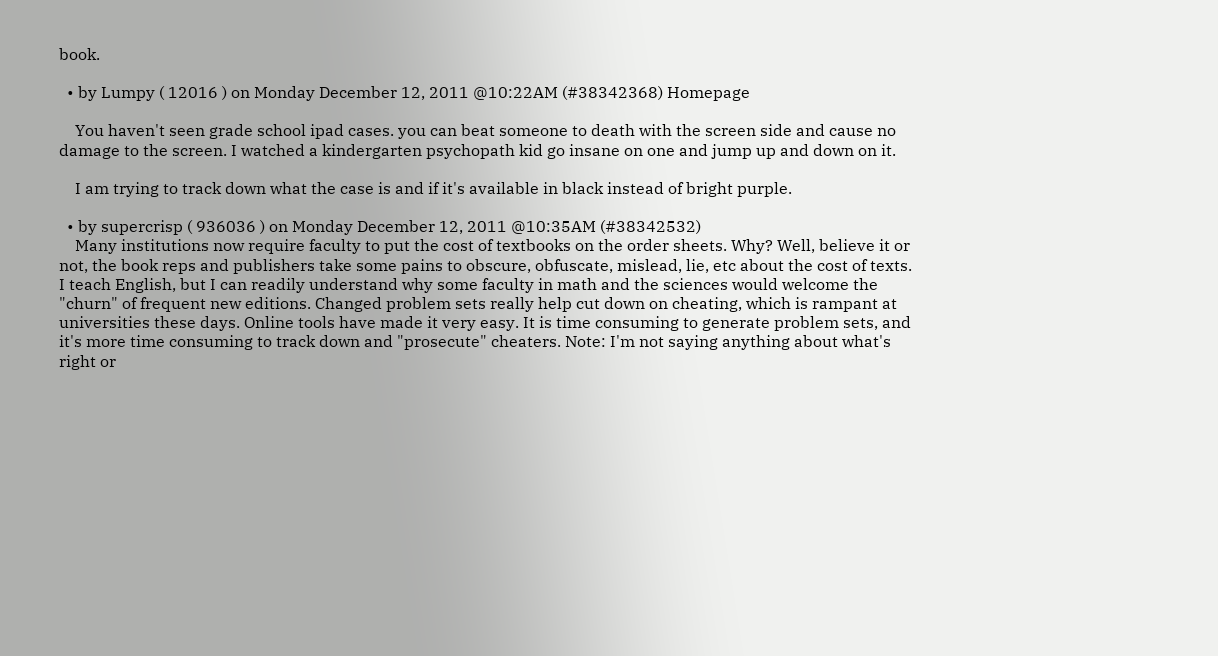book.

  • by Lumpy ( 12016 ) on Monday December 12, 2011 @10:22AM (#38342368) Homepage

    You haven't seen grade school ipad cases. you can beat someone to death with the screen side and cause no damage to the screen. I watched a kindergarten psychopath kid go insane on one and jump up and down on it.

    I am trying to track down what the case is and if it's available in black instead of bright purple.

  • by supercrisp ( 936036 ) on Monday December 12, 2011 @10:35AM (#38342532)
    Many institutions now require faculty to put the cost of textbooks on the order sheets. Why? Well, believe it or not, the book reps and publishers take some pains to obscure, obfuscate, mislead, lie, etc about the cost of texts. I teach English, but I can readily understand why some faculty in math and the sciences would welcome the "churn" of frequent new editions. Changed problem sets really help cut down on cheating, which is rampant at universities these days. Online tools have made it very easy. It is time consuming to generate problem sets, and it's more time consuming to track down and "prosecute" cheaters. Note: I'm not saying anything about what's right or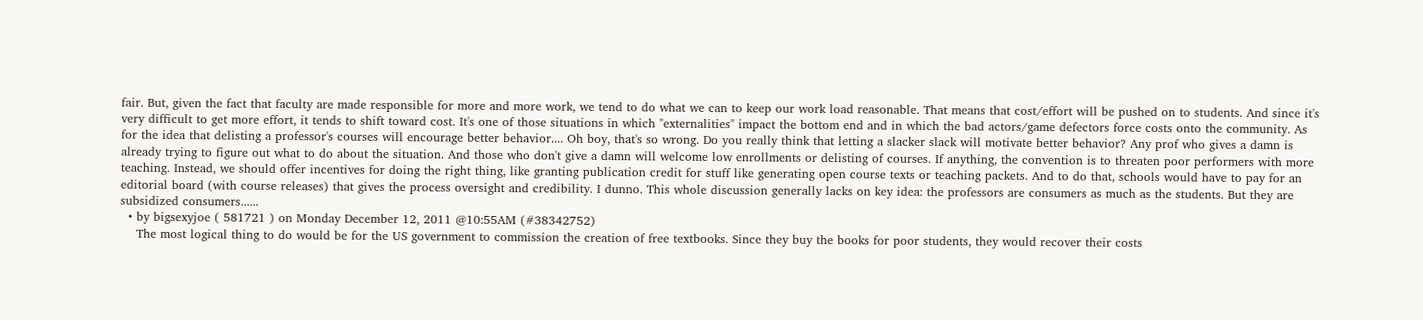fair. But, given the fact that faculty are made responsible for more and more work, we tend to do what we can to keep our work load reasonable. That means that cost/effort will be pushed on to students. And since it's very difficult to get more effort, it tends to shift toward cost. It's one of those situations in which "externalities" impact the bottom end and in which the bad actors/game defectors force costs onto the community. As for the idea that delisting a professor's courses will encourage better behavior.... Oh boy, that's so wrong. Do you really think that letting a slacker slack will motivate better behavior? Any prof who gives a damn is already trying to figure out what to do about the situation. And those who don't give a damn will welcome low enrollments or delisting of courses. If anything, the convention is to threaten poor performers with more teaching. Instead, we should offer incentives for doing the right thing, like granting publication credit for stuff like generating open course texts or teaching packets. And to do that, schools would have to pay for an editorial board (with course releases) that gives the process oversight and credibility. I dunno. This whole discussion generally lacks on key idea: the professors are consumers as much as the students. But they are subsidized consumers......
  • by bigsexyjoe ( 581721 ) on Monday December 12, 2011 @10:55AM (#38342752)
    The most logical thing to do would be for the US government to commission the creation of free textbooks. Since they buy the books for poor students, they would recover their costs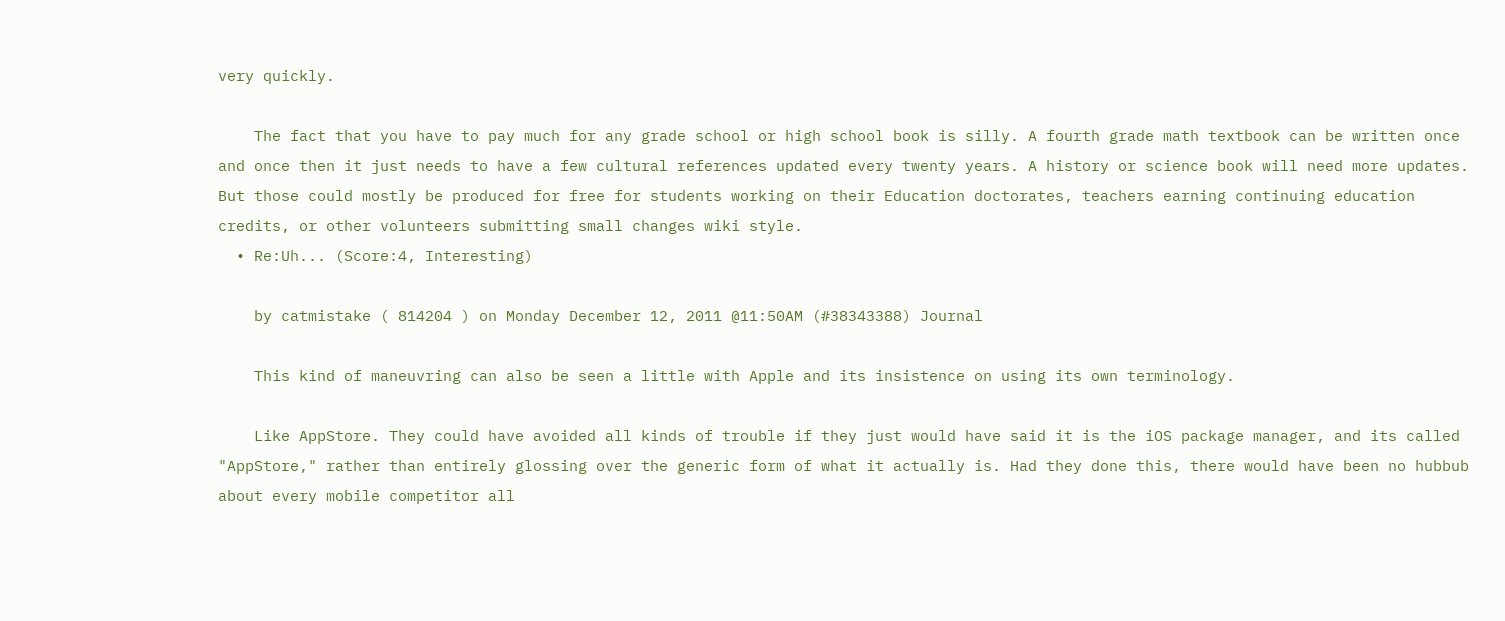very quickly.

    The fact that you have to pay much for any grade school or high school book is silly. A fourth grade math textbook can be written once and once then it just needs to have a few cultural references updated every twenty years. A history or science book will need more updates. But those could mostly be produced for free for students working on their Education doctorates, teachers earning continuing education credits, or other volunteers submitting small changes wiki style.
  • Re:Uh... (Score:4, Interesting)

    by catmistake ( 814204 ) on Monday December 12, 2011 @11:50AM (#38343388) Journal

    This kind of maneuvring can also be seen a little with Apple and its insistence on using its own terminology.

    Like AppStore. They could have avoided all kinds of trouble if they just would have said it is the iOS package manager, and its called "AppStore," rather than entirely glossing over the generic form of what it actually is. Had they done this, there would have been no hubbub about every mobile competitor all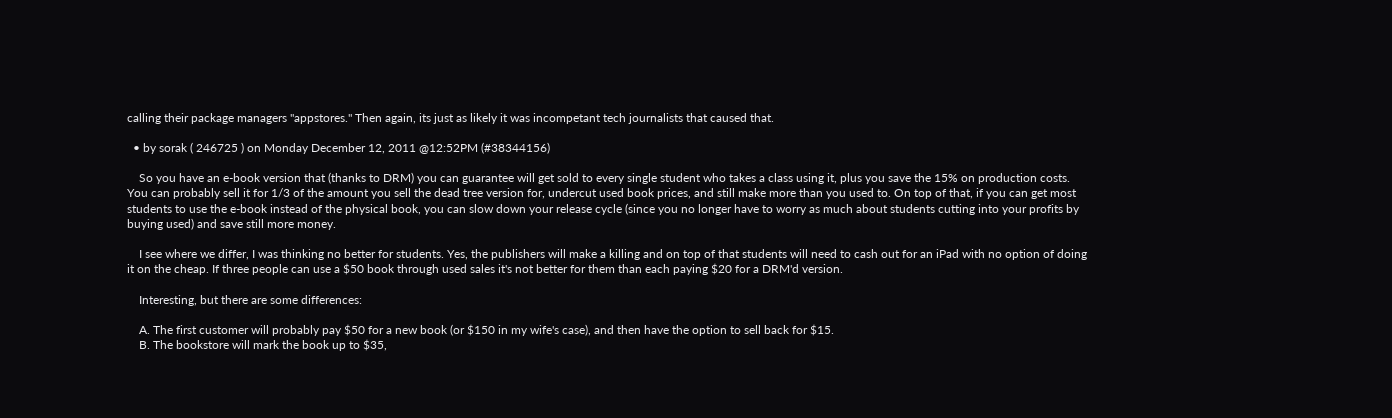calling their package managers "appstores." Then again, its just as likely it was incompetant tech journalists that caused that.

  • by sorak ( 246725 ) on Monday December 12, 2011 @12:52PM (#38344156)

    So you have an e-book version that (thanks to DRM) you can guarantee will get sold to every single student who takes a class using it, plus you save the 15% on production costs. You can probably sell it for 1/3 of the amount you sell the dead tree version for, undercut used book prices, and still make more than you used to. On top of that, if you can get most students to use the e-book instead of the physical book, you can slow down your release cycle (since you no longer have to worry as much about students cutting into your profits by buying used) and save still more money.

    I see where we differ, I was thinking no better for students. Yes, the publishers will make a killing and on top of that students will need to cash out for an iPad with no option of doing it on the cheap. If three people can use a $50 book through used sales it's not better for them than each paying $20 for a DRM'd version.

    Interesting, but there are some differences:

    A. The first customer will probably pay $50 for a new book (or $150 in my wife's case), and then have the option to sell back for $15.
    B. The bookstore will mark the book up to $35,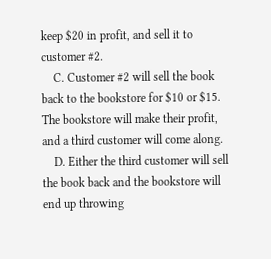keep $20 in profit, and sell it to customer #2.
    C. Customer #2 will sell the book back to the bookstore for $10 or $15. The bookstore will make their profit, and a third customer will come along.
    D. Either the third customer will sell the book back and the bookstore will end up throwing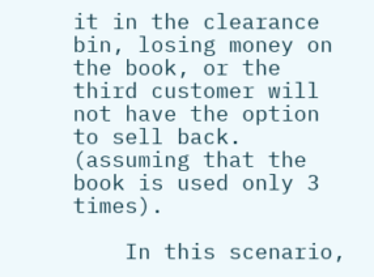it in the clearance bin, losing money on the book, or the third customer will not have the option to sell back. (assuming that the book is used only 3 times).

    In this scenario,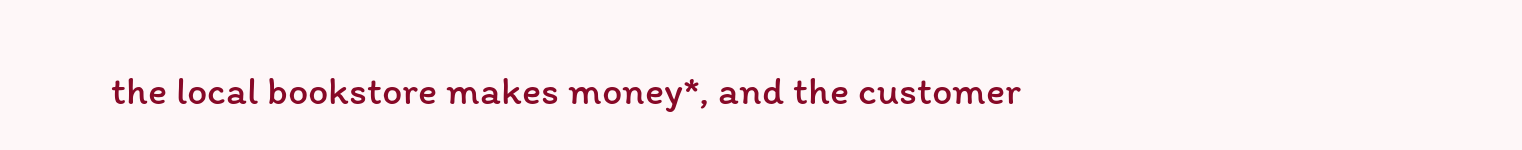the local bookstore makes money*, and the customer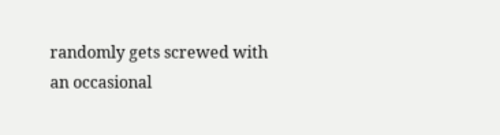randomly gets screwed with an occasional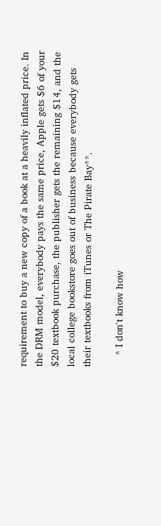requirement to buy a new copy of a book at a heavily inflated price. In the DRM model, everybody pays the same price, Apple gets $6 of your $20 textbook purchase, the publisher gets the remaining $14, and the local college bookstore goes out of business because everybody gets their textbooks from iTunes or The Pirate Bay**.

    * I don't know how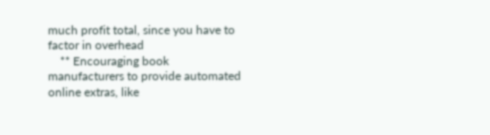much profit total, since you have to factor in overhead
    ** Encouraging book manufacturers to provide automated online extras, like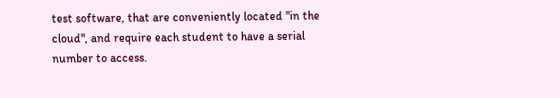test software, that are conveniently located "in the cloud", and require each student to have a serial number to access.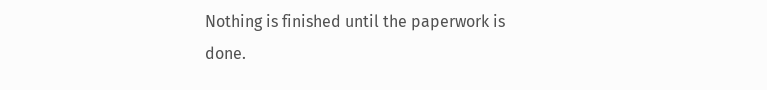Nothing is finished until the paperwork is done.